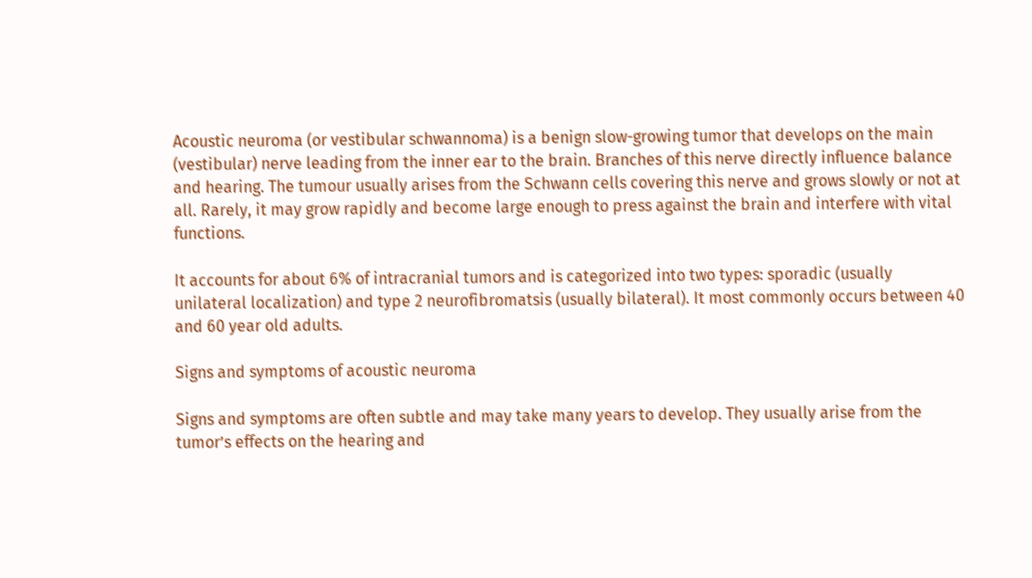Acoustic neuroma (or vestibular schwannoma) is a benign slow-growing tumor that develops on the main (vestibular) nerve leading from the inner ear to the brain. Branches of this nerve directly influence balance and hearing. The tumour usually arises from the Schwann cells covering this nerve and grows slowly or not at all. Rarely, it may grow rapidly and become large enough to press against the brain and interfere with vital functions.

It accounts for about 6% of intracranial tumors and is categorized into two types: sporadic (usually unilateral localization) and type 2 neurofibromatsis (usually bilateral). It most commonly occurs between 40 and 60 year old adults.

Signs and symptoms of acoustic neuroma

Signs and symptoms are often subtle and may take many years to develop. They usually arise from the tumor’s effects on the hearing and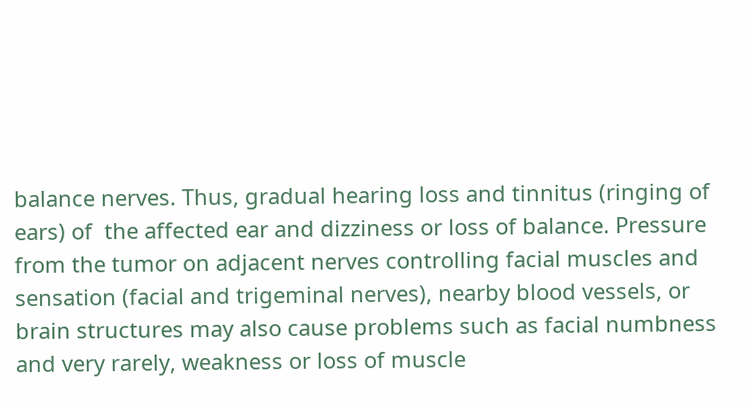balance nerves. Thus, gradual hearing loss and tinnitus (ringing of ears) of  the affected ear and dizziness or loss of balance. Pressure from the tumor on adjacent nerves controlling facial muscles and sensation (facial and trigeminal nerves), nearby blood vessels, or brain structures may also cause problems such as facial numbness and very rarely, weakness or loss of muscle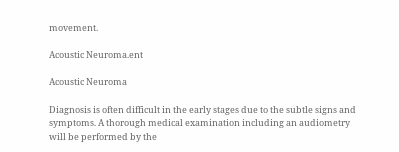movement.

Acoustic Neuroma.ent

Acoustic Neuroma

Diagnosis is often difficult in the early stages due to the subtle signs and symptoms. A thorough medical examination including an audiometry will be performed by the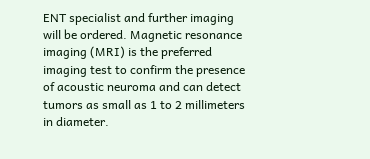ENT specialist and further imaging will be ordered. Magnetic resonance imaging (MRI) is the preferred imaging test to confirm the presence of acoustic neuroma and can detect tumors as small as 1 to 2 millimeters in diameter.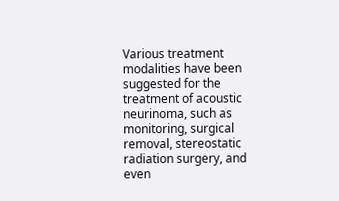Various treatment modalities have been suggested for the treatment of acoustic neurinoma, such as  monitoring, surgical removal, stereostatic radiation surgery, and even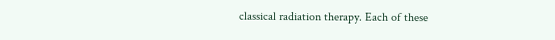classical radiation therapy. Each of these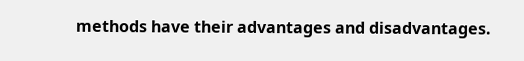methods have their advantages and disadvantages.